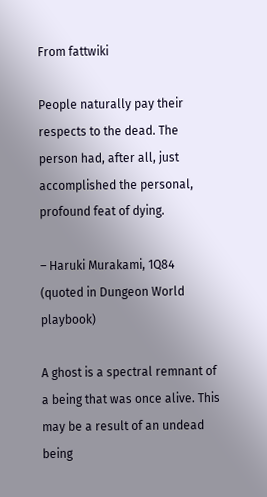From fattwiki

People naturally pay their respects to the dead. The person had, after all, just accomplished the personal, profound feat of dying.

– Haruki Murakami, 1Q84 (quoted in Dungeon World playbook)

A ghost is a spectral remnant of a being that was once alive. This may be a result of an undead being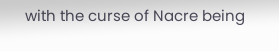with the curse of Nacre being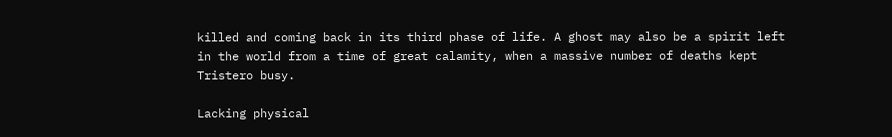killed and coming back in its third phase of life. A ghost may also be a spirit left in the world from a time of great calamity, when a massive number of deaths kept Tristero busy.

Lacking physical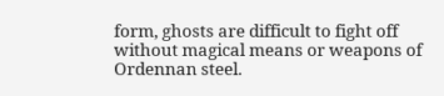form, ghosts are difficult to fight off without magical means or weapons of Ordennan steel.